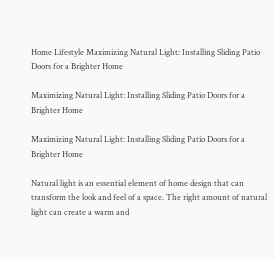Home Lifestyle Maximizing Natural Light: Installing Sliding Patio Doors for a Brighter Home

Maximizing Natural Light: Installing Sliding Patio Doors for a Brighter Home

Maximizing Natural Light: Installing Sliding Patio Doors for a Brighter Home

Natural light is an essential element of home design that can transform the look and feel of a space. The right amount of natural light can create a warm and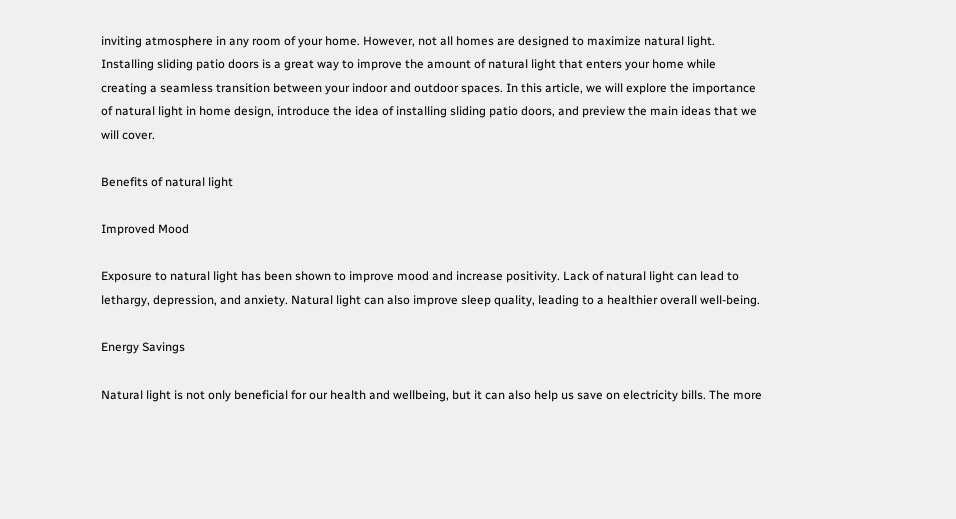inviting atmosphere in any room of your home. However, not all homes are designed to maximize natural light. Installing sliding patio doors is a great way to improve the amount of natural light that enters your home while creating a seamless transition between your indoor and outdoor spaces. In this article, we will explore the importance of natural light in home design, introduce the idea of installing sliding patio doors, and preview the main ideas that we will cover.

Benefits of natural light

Improved Mood

Exposure to natural light has been shown to improve mood and increase positivity. Lack of natural light can lead to lethargy, depression, and anxiety. Natural light can also improve sleep quality, leading to a healthier overall well-being.

Energy Savings

Natural light is not only beneficial for our health and wellbeing, but it can also help us save on electricity bills. The more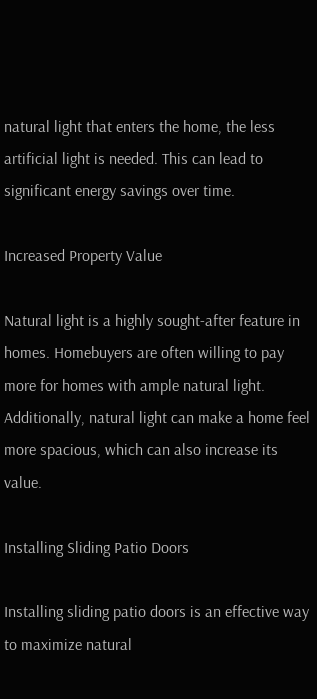natural light that enters the home, the less artificial light is needed. This can lead to significant energy savings over time.

Increased Property Value

Natural light is a highly sought-after feature in homes. Homebuyers are often willing to pay more for homes with ample natural light. Additionally, natural light can make a home feel more spacious, which can also increase its value.

Installing Sliding Patio Doors

Installing sliding patio doors is an effective way to maximize natural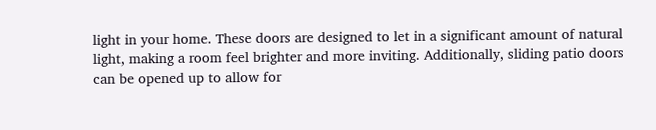light in your home. These doors are designed to let in a significant amount of natural light, making a room feel brighter and more inviting. Additionally, sliding patio doors can be opened up to allow for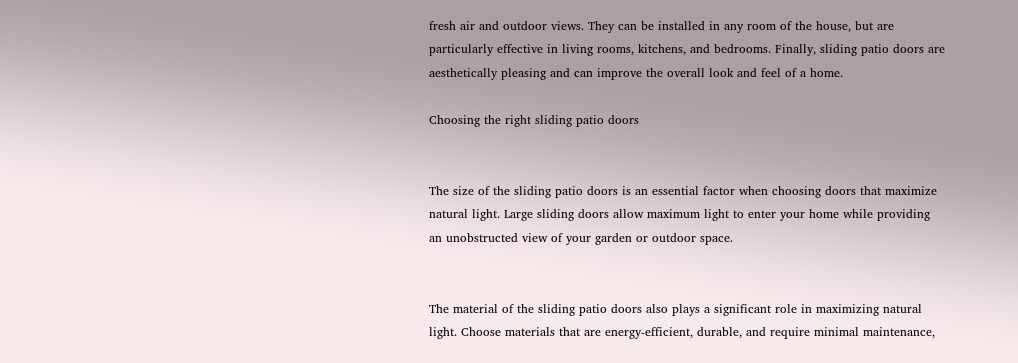fresh air and outdoor views. They can be installed in any room of the house, but are particularly effective in living rooms, kitchens, and bedrooms. Finally, sliding patio doors are aesthetically pleasing and can improve the overall look and feel of a home.

Choosing the right sliding patio doors


The size of the sliding patio doors is an essential factor when choosing doors that maximize natural light. Large sliding doors allow maximum light to enter your home while providing an unobstructed view of your garden or outdoor space.


The material of the sliding patio doors also plays a significant role in maximizing natural light. Choose materials that are energy-efficient, durable, and require minimal maintenance,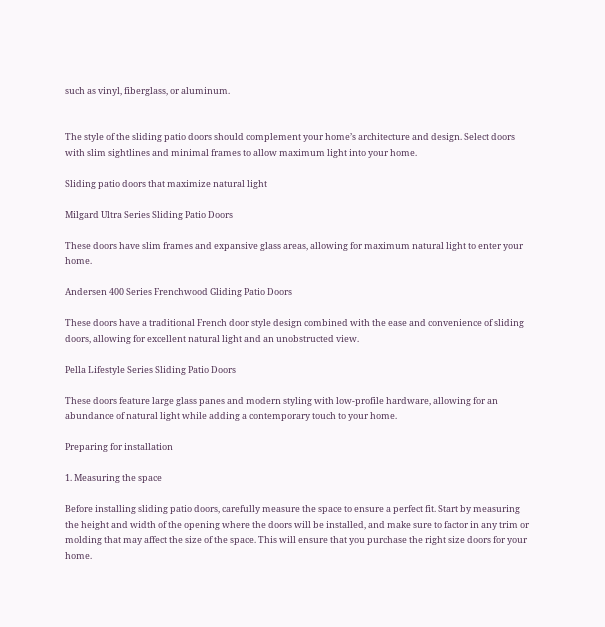such as vinyl, fiberglass, or aluminum.


The style of the sliding patio doors should complement your home’s architecture and design. Select doors with slim sightlines and minimal frames to allow maximum light into your home.

Sliding patio doors that maximize natural light

Milgard Ultra Series Sliding Patio Doors

These doors have slim frames and expansive glass areas, allowing for maximum natural light to enter your home.

Andersen 400 Series Frenchwood Gliding Patio Doors

These doors have a traditional French door style design combined with the ease and convenience of sliding doors, allowing for excellent natural light and an unobstructed view.

Pella Lifestyle Series Sliding Patio Doors

These doors feature large glass panes and modern styling with low-profile hardware, allowing for an abundance of natural light while adding a contemporary touch to your home.

Preparing for installation

1. Measuring the space

Before installing sliding patio doors, carefully measure the space to ensure a perfect fit. Start by measuring the height and width of the opening where the doors will be installed, and make sure to factor in any trim or molding that may affect the size of the space. This will ensure that you purchase the right size doors for your home.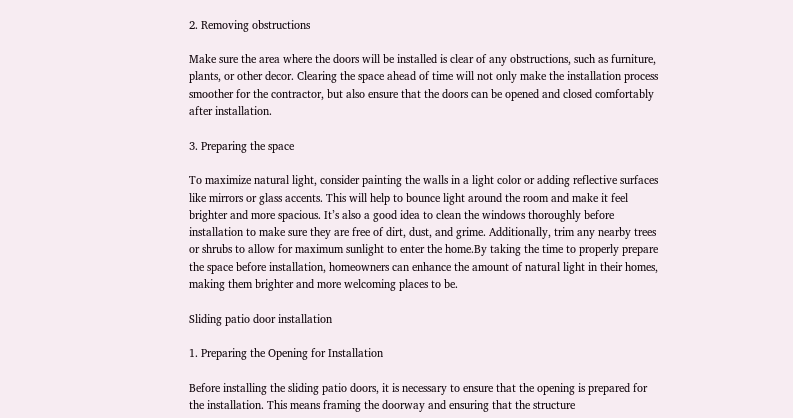2. Removing obstructions

Make sure the area where the doors will be installed is clear of any obstructions, such as furniture, plants, or other decor. Clearing the space ahead of time will not only make the installation process smoother for the contractor, but also ensure that the doors can be opened and closed comfortably after installation.

3. Preparing the space

To maximize natural light, consider painting the walls in a light color or adding reflective surfaces like mirrors or glass accents. This will help to bounce light around the room and make it feel brighter and more spacious. It’s also a good idea to clean the windows thoroughly before installation to make sure they are free of dirt, dust, and grime. Additionally, trim any nearby trees or shrubs to allow for maximum sunlight to enter the home.By taking the time to properly prepare the space before installation, homeowners can enhance the amount of natural light in their homes, making them brighter and more welcoming places to be.

Sliding patio door installation

1. Preparing the Opening for Installation

Before installing the sliding patio doors, it is necessary to ensure that the opening is prepared for the installation. This means framing the doorway and ensuring that the structure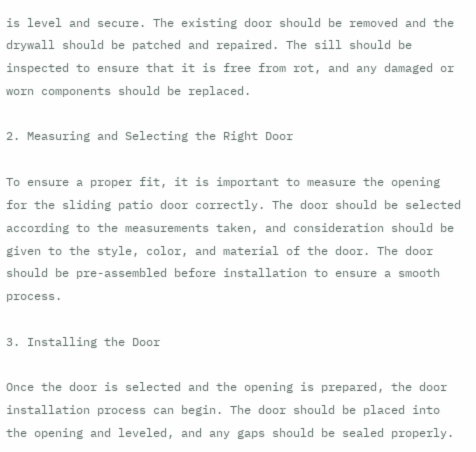is level and secure. The existing door should be removed and the drywall should be patched and repaired. The sill should be inspected to ensure that it is free from rot, and any damaged or worn components should be replaced.

2. Measuring and Selecting the Right Door

To ensure a proper fit, it is important to measure the opening for the sliding patio door correctly. The door should be selected according to the measurements taken, and consideration should be given to the style, color, and material of the door. The door should be pre-assembled before installation to ensure a smooth process.

3. Installing the Door

Once the door is selected and the opening is prepared, the door installation process can begin. The door should be placed into the opening and leveled, and any gaps should be sealed properly.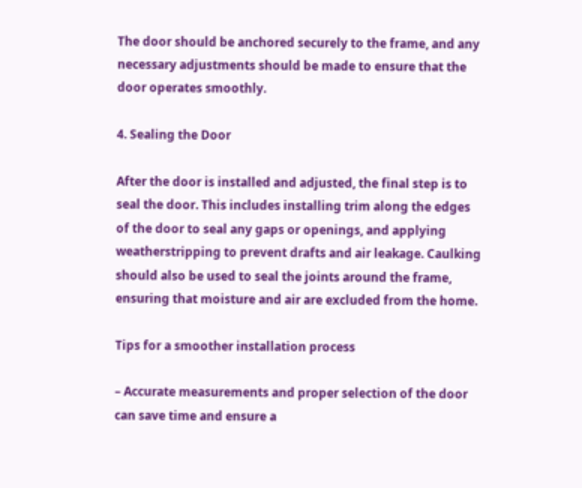The door should be anchored securely to the frame, and any necessary adjustments should be made to ensure that the door operates smoothly.

4. Sealing the Door

After the door is installed and adjusted, the final step is to seal the door. This includes installing trim along the edges of the door to seal any gaps or openings, and applying weatherstripping to prevent drafts and air leakage. Caulking should also be used to seal the joints around the frame, ensuring that moisture and air are excluded from the home.

Tips for a smoother installation process

– Accurate measurements and proper selection of the door can save time and ensure a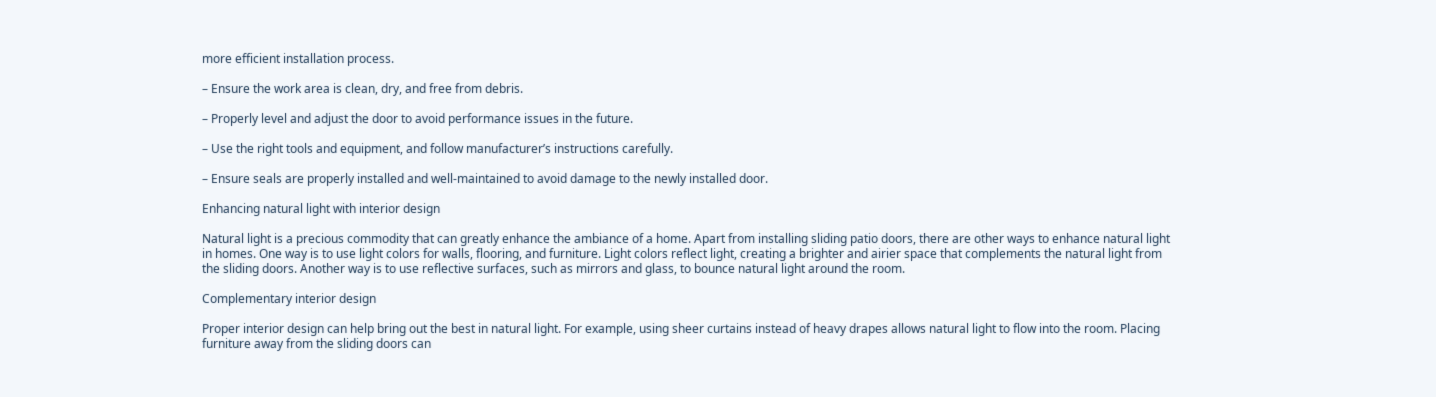more efficient installation process.

– Ensure the work area is clean, dry, and free from debris.

– Properly level and adjust the door to avoid performance issues in the future.

– Use the right tools and equipment, and follow manufacturer’s instructions carefully.

– Ensure seals are properly installed and well-maintained to avoid damage to the newly installed door.

Enhancing natural light with interior design

Natural light is a precious commodity that can greatly enhance the ambiance of a home. Apart from installing sliding patio doors, there are other ways to enhance natural light in homes. One way is to use light colors for walls, flooring, and furniture. Light colors reflect light, creating a brighter and airier space that complements the natural light from the sliding doors. Another way is to use reflective surfaces, such as mirrors and glass, to bounce natural light around the room.

Complementary interior design

Proper interior design can help bring out the best in natural light. For example, using sheer curtains instead of heavy drapes allows natural light to flow into the room. Placing furniture away from the sliding doors can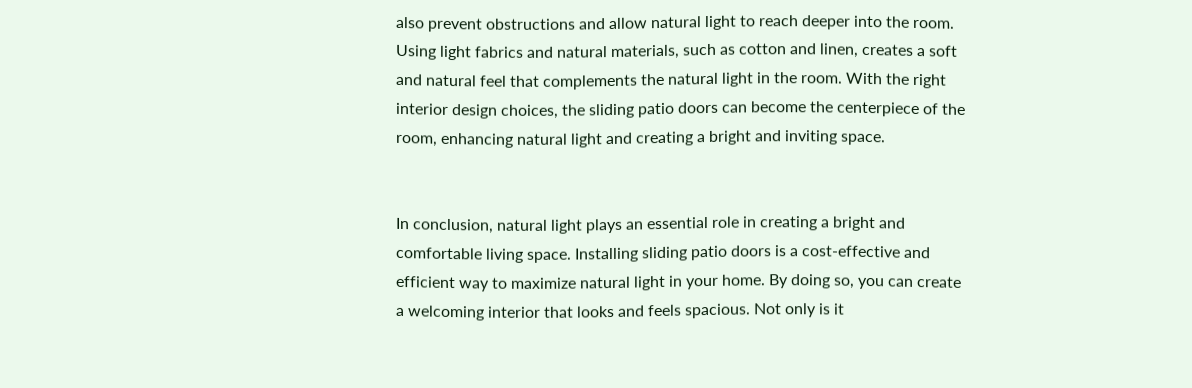also prevent obstructions and allow natural light to reach deeper into the room. Using light fabrics and natural materials, such as cotton and linen, creates a soft and natural feel that complements the natural light in the room. With the right interior design choices, the sliding patio doors can become the centerpiece of the room, enhancing natural light and creating a bright and inviting space.


In conclusion, natural light plays an essential role in creating a bright and comfortable living space. Installing sliding patio doors is a cost-effective and efficient way to maximize natural light in your home. By doing so, you can create a welcoming interior that looks and feels spacious. Not only is it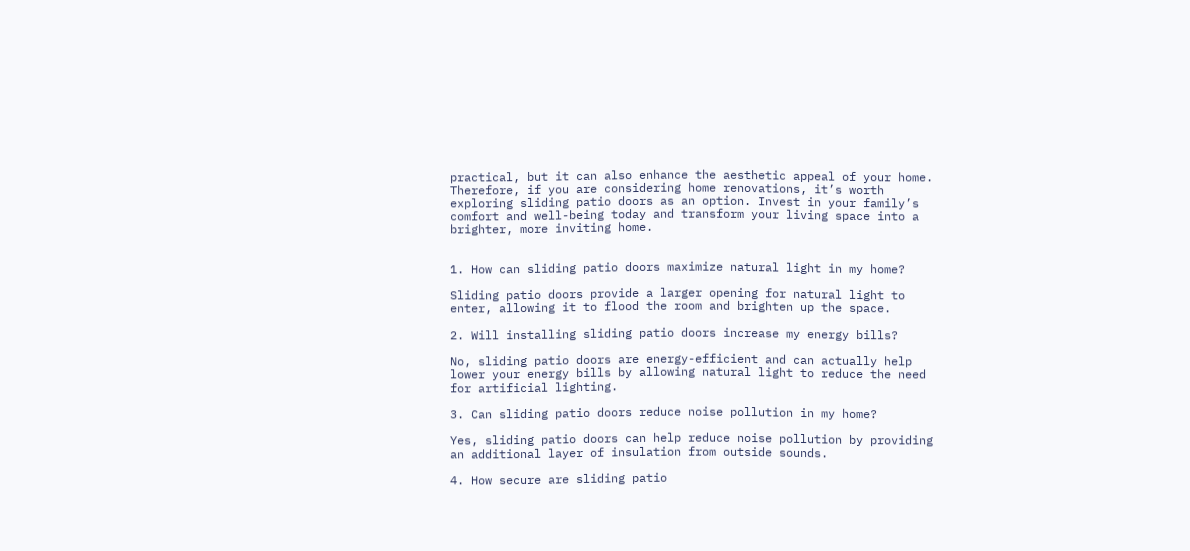practical, but it can also enhance the aesthetic appeal of your home. Therefore, if you are considering home renovations, it’s worth exploring sliding patio doors as an option. Invest in your family’s comfort and well-being today and transform your living space into a brighter, more inviting home.


1. How can sliding patio doors maximize natural light in my home?

Sliding patio doors provide a larger opening for natural light to enter, allowing it to flood the room and brighten up the space.

2. Will installing sliding patio doors increase my energy bills?

No, sliding patio doors are energy-efficient and can actually help lower your energy bills by allowing natural light to reduce the need for artificial lighting.

3. Can sliding patio doors reduce noise pollution in my home?

Yes, sliding patio doors can help reduce noise pollution by providing an additional layer of insulation from outside sounds.

4. How secure are sliding patio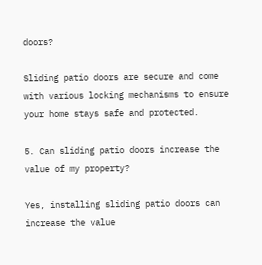doors?

Sliding patio doors are secure and come with various locking mechanisms to ensure your home stays safe and protected.

5. Can sliding patio doors increase the value of my property?

Yes, installing sliding patio doors can increase the value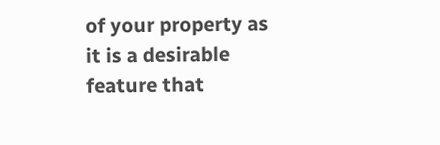of your property as it is a desirable feature that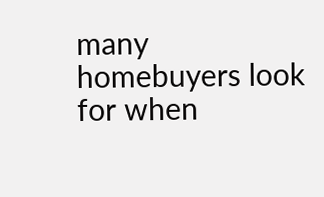many homebuyers look for when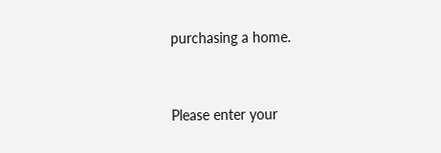purchasing a home.


Please enter your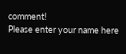comment!
Please enter your name here